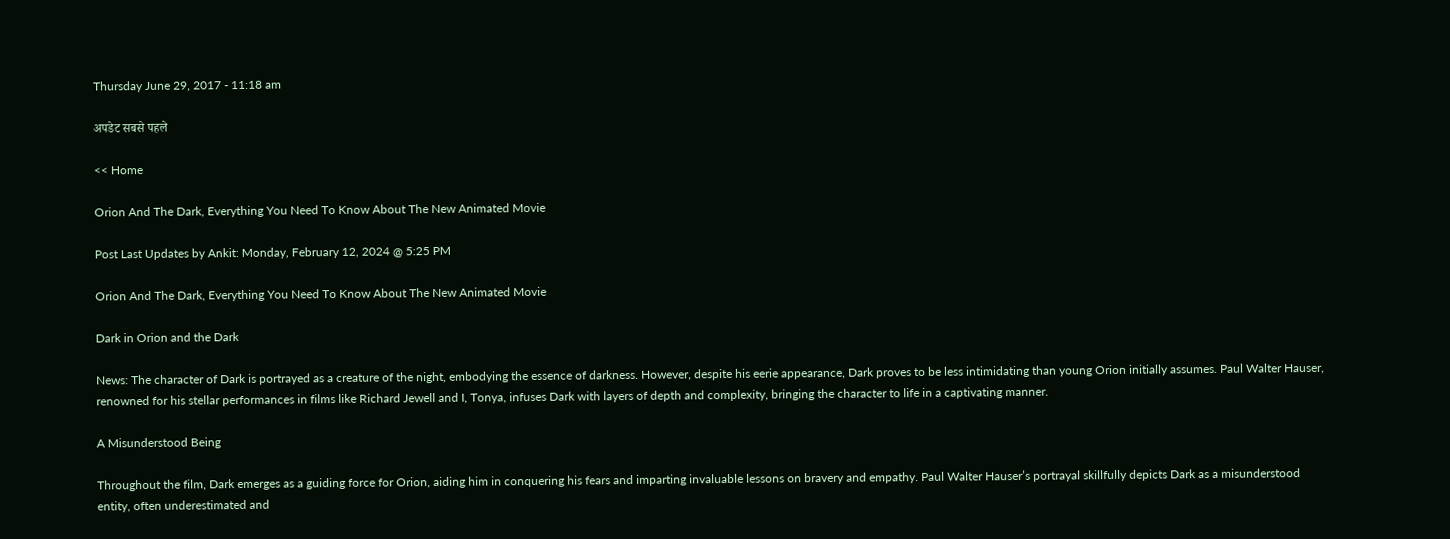Thursday June 29, 2017 - 11:18 am

अपडेट सबसे पहले

<< Home

Orion And The Dark, Everything You Need To Know About The New Animated Movie

Post Last Updates by Ankit: Monday, February 12, 2024 @ 5:25 PM

Orion And The Dark, Everything You Need To Know About The New Animated Movie

Dark in Orion and the Dark

News: The character of Dark is portrayed as a creature of the night, embodying the essence of darkness. However, despite his eerie appearance, Dark proves to be less intimidating than young Orion initially assumes. Paul Walter Hauser, renowned for his stellar performances in films like Richard Jewell and I, Tonya, infuses Dark with layers of depth and complexity, bringing the character to life in a captivating manner.

A Misunderstood Being

Throughout the film, Dark emerges as a guiding force for Orion, aiding him in conquering his fears and imparting invaluable lessons on bravery and empathy. Paul Walter Hauser’s portrayal skillfully depicts Dark as a misunderstood entity, often underestimated and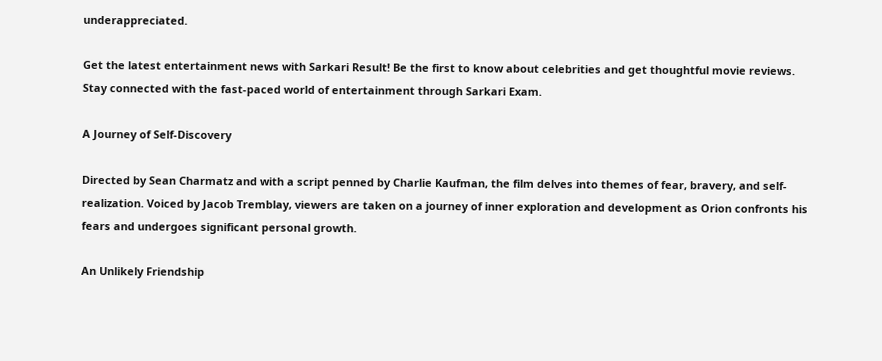underappreciated.

Get the latest entertainment news with Sarkari Result! Be the first to know about celebrities and get thoughtful movie reviews. Stay connected with the fast-paced world of entertainment through Sarkari Exam.

A Journey of Self-Discovery

Directed by Sean Charmatz and with a script penned by Charlie Kaufman, the film delves into themes of fear, bravery, and self-realization. Voiced by Jacob Tremblay, viewers are taken on a journey of inner exploration and development as Orion confronts his fears and undergoes significant personal growth.

An Unlikely Friendship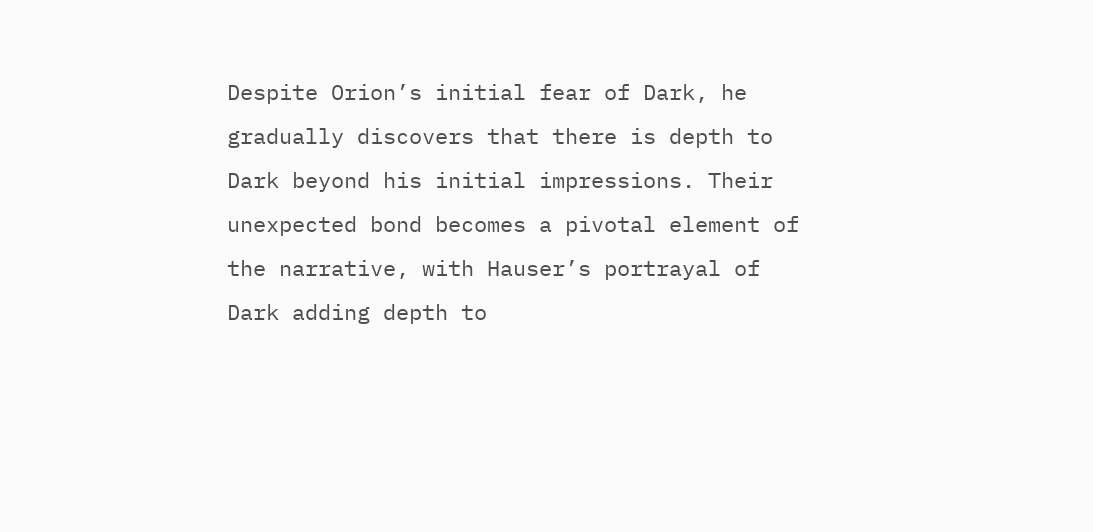Despite Orion’s initial fear of Dark, he gradually discovers that there is depth to Dark beyond his initial impressions. Their unexpected bond becomes a pivotal element of the narrative, with Hauser’s portrayal of Dark adding depth to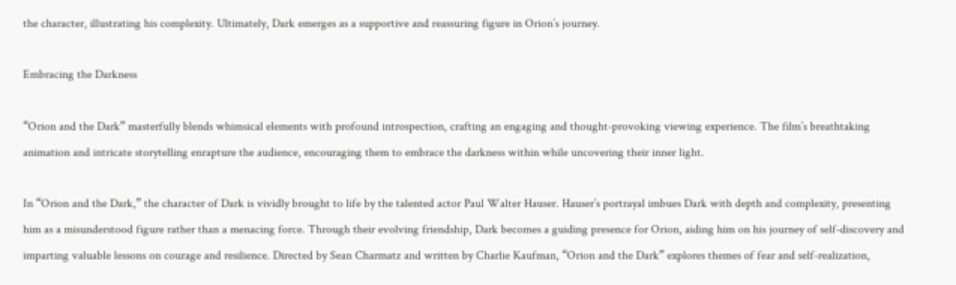the character, illustrating his complexity. Ultimately, Dark emerges as a supportive and reassuring figure in Orion’s journey.

Embracing the Darkness

“Orion and the Dark” masterfully blends whimsical elements with profound introspection, crafting an engaging and thought-provoking viewing experience. The film’s breathtaking animation and intricate storytelling enrapture the audience, encouraging them to embrace the darkness within while uncovering their inner light.

In “Orion and the Dark,” the character of Dark is vividly brought to life by the talented actor Paul Walter Hauser. Hauser’s portrayal imbues Dark with depth and complexity, presenting him as a misunderstood figure rather than a menacing force. Through their evolving friendship, Dark becomes a guiding presence for Orion, aiding him on his journey of self-discovery and imparting valuable lessons on courage and resilience. Directed by Sean Charmatz and written by Charlie Kaufman, “Orion and the Dark” explores themes of fear and self-realization,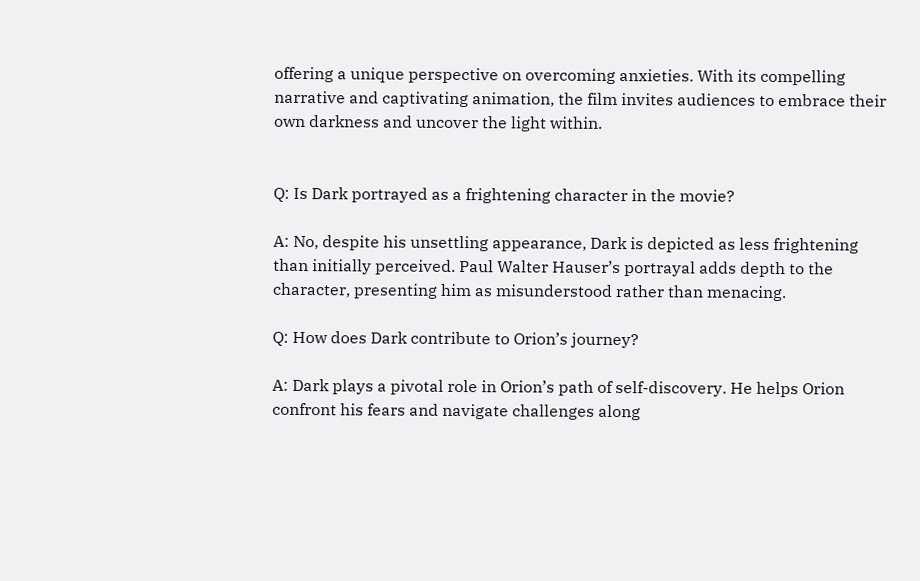offering a unique perspective on overcoming anxieties. With its compelling narrative and captivating animation, the film invites audiences to embrace their own darkness and uncover the light within.


Q: Is Dark portrayed as a frightening character in the movie?

A: No, despite his unsettling appearance, Dark is depicted as less frightening than initially perceived. Paul Walter Hauser’s portrayal adds depth to the character, presenting him as misunderstood rather than menacing.

Q: How does Dark contribute to Orion’s journey?

A: Dark plays a pivotal role in Orion’s path of self-discovery. He helps Orion confront his fears and navigate challenges along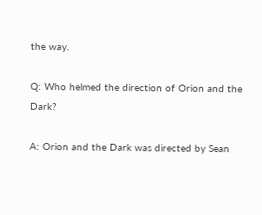the way.

Q: Who helmed the direction of Orion and the Dark?

A: Orion and the Dark was directed by Sean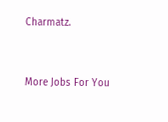Charmatz.


More Jobs For You